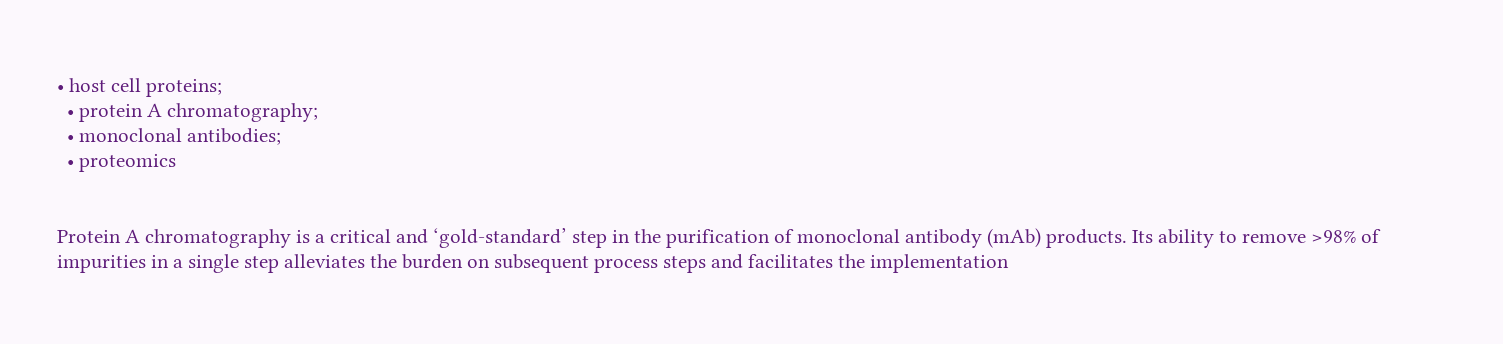• host cell proteins;
  • protein A chromatography;
  • monoclonal antibodies;
  • proteomics


Protein A chromatography is a critical and ‘gold-standard’ step in the purification of monoclonal antibody (mAb) products. Its ability to remove >98% of impurities in a single step alleviates the burden on subsequent process steps and facilitates the implementation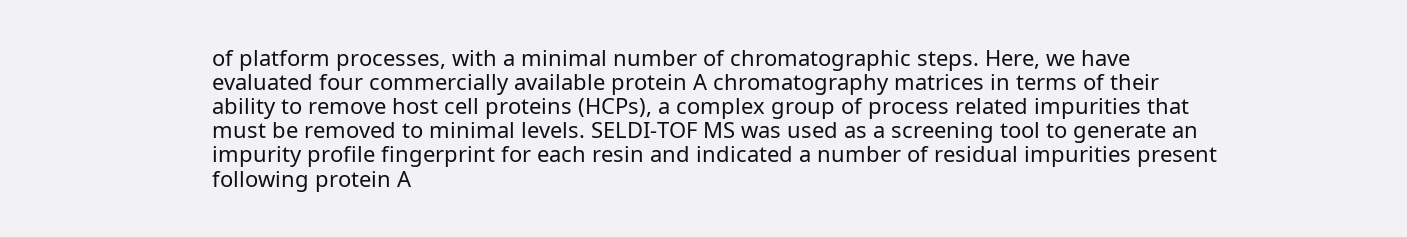of platform processes, with a minimal number of chromatographic steps. Here, we have evaluated four commercially available protein A chromatography matrices in terms of their ability to remove host cell proteins (HCPs), a complex group of process related impurities that must be removed to minimal levels. SELDI-TOF MS was used as a screening tool to generate an impurity profile fingerprint for each resin and indicated a number of residual impurities present following protein A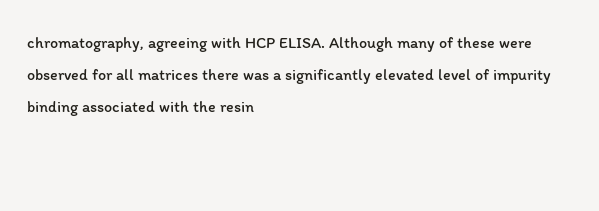chromatography, agreeing with HCP ELISA. Although many of these were observed for all matrices there was a significantly elevated level of impurity binding associated with the resin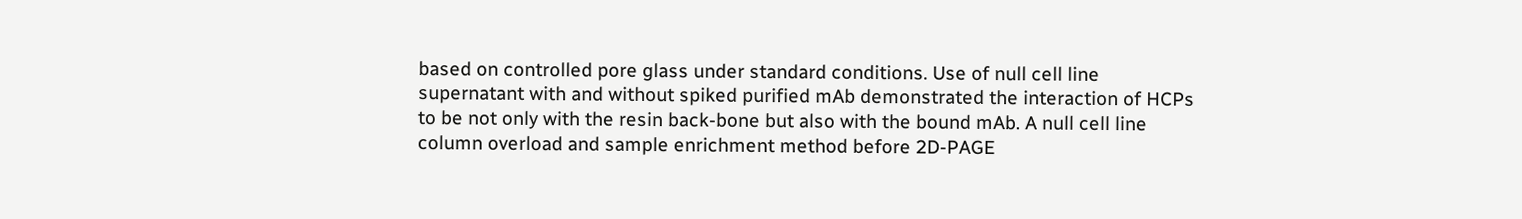based on controlled pore glass under standard conditions. Use of null cell line supernatant with and without spiked purified mAb demonstrated the interaction of HCPs to be not only with the resin back-bone but also with the bound mAb. A null cell line column overload and sample enrichment method before 2D-PAGE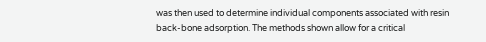was then used to determine individual components associated with resin back-bone adsorption. The methods shown allow for a critical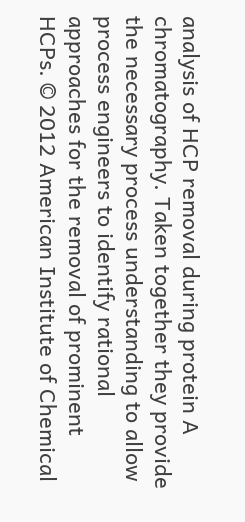analysis of HCP removal during protein A chromatography. Taken together they provide the necessary process understanding to allow process engineers to identify rational approaches for the removal of prominent HCPs. © 2012 American Institute of Chemical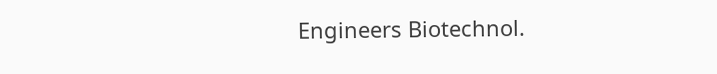Engineers Biotechnol.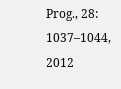Prog., 28: 1037–1044, 2012